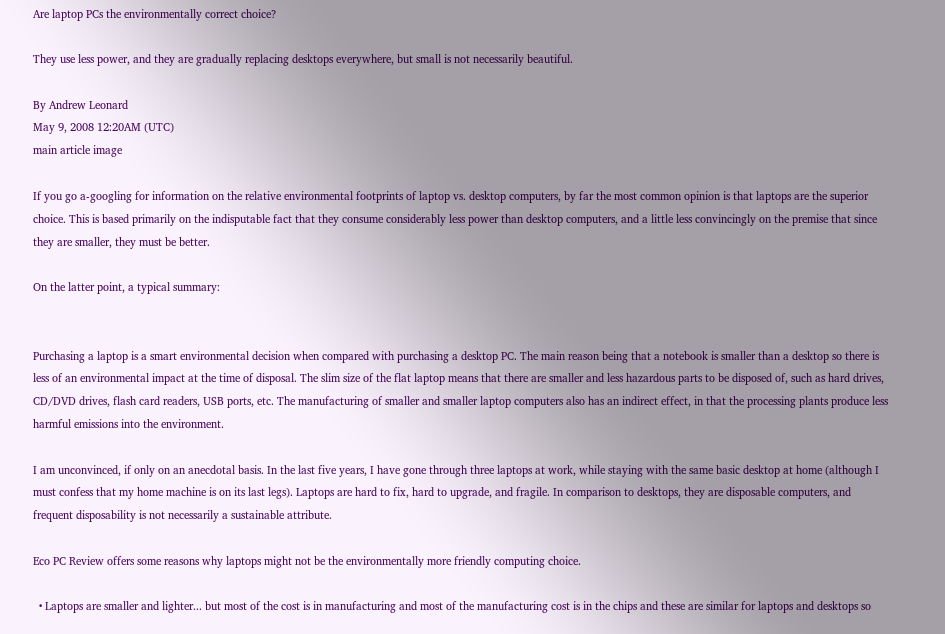Are laptop PCs the environmentally correct choice?

They use less power, and they are gradually replacing desktops everywhere, but small is not necessarily beautiful.

By Andrew Leonard
May 9, 2008 12:20AM (UTC)
main article image

If you go a-googling for information on the relative environmental footprints of laptop vs. desktop computers, by far the most common opinion is that laptops are the superior choice. This is based primarily on the indisputable fact that they consume considerably less power than desktop computers, and a little less convincingly on the premise that since they are smaller, they must be better.

On the latter point, a typical summary:


Purchasing a laptop is a smart environmental decision when compared with purchasing a desktop PC. The main reason being that a notebook is smaller than a desktop so there is less of an environmental impact at the time of disposal. The slim size of the flat laptop means that there are smaller and less hazardous parts to be disposed of, such as hard drives, CD/DVD drives, flash card readers, USB ports, etc. The manufacturing of smaller and smaller laptop computers also has an indirect effect, in that the processing plants produce less harmful emissions into the environment.

I am unconvinced, if only on an anecdotal basis. In the last five years, I have gone through three laptops at work, while staying with the same basic desktop at home (although I must confess that my home machine is on its last legs). Laptops are hard to fix, hard to upgrade, and fragile. In comparison to desktops, they are disposable computers, and frequent disposability is not necessarily a sustainable attribute.

Eco PC Review offers some reasons why laptops might not be the environmentally more friendly computing choice.

  • Laptops are smaller and lighter... but most of the cost is in manufacturing and most of the manufacturing cost is in the chips and these are similar for laptops and desktops so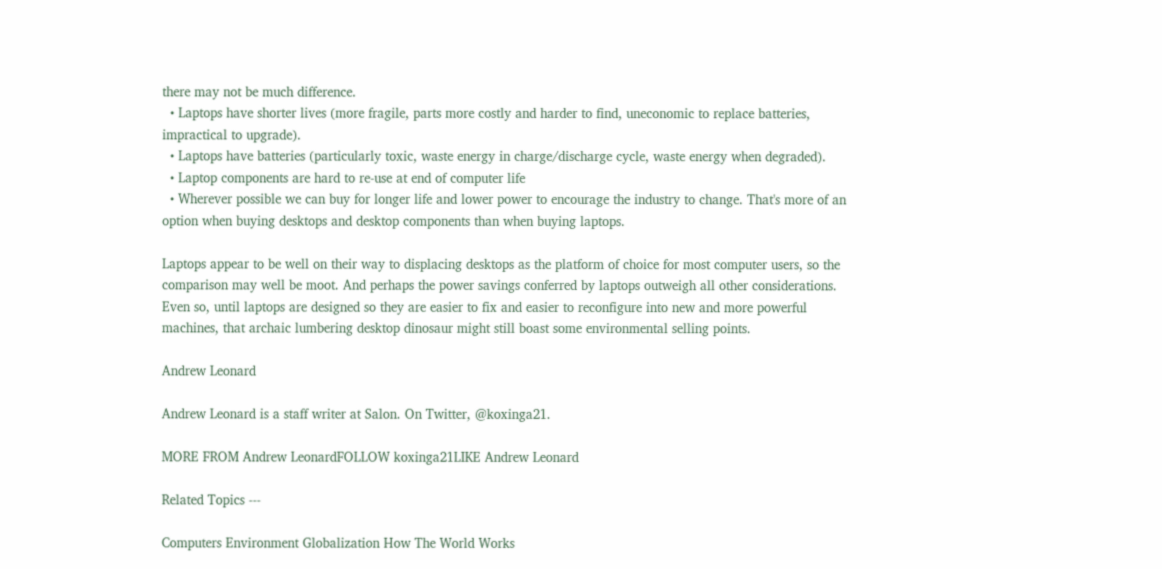there may not be much difference.
  • Laptops have shorter lives (more fragile, parts more costly and harder to find, uneconomic to replace batteries, impractical to upgrade).
  • Laptops have batteries (particularly toxic, waste energy in charge/discharge cycle, waste energy when degraded).
  • Laptop components are hard to re-use at end of computer life
  • Wherever possible we can buy for longer life and lower power to encourage the industry to change. That's more of an option when buying desktops and desktop components than when buying laptops.

Laptops appear to be well on their way to displacing desktops as the platform of choice for most computer users, so the comparison may well be moot. And perhaps the power savings conferred by laptops outweigh all other considerations. Even so, until laptops are designed so they are easier to fix and easier to reconfigure into new and more powerful machines, that archaic lumbering desktop dinosaur might still boast some environmental selling points.

Andrew Leonard

Andrew Leonard is a staff writer at Salon. On Twitter, @koxinga21.

MORE FROM Andrew LeonardFOLLOW koxinga21LIKE Andrew Leonard

Related Topics ---

Computers Environment Globalization How The World Works